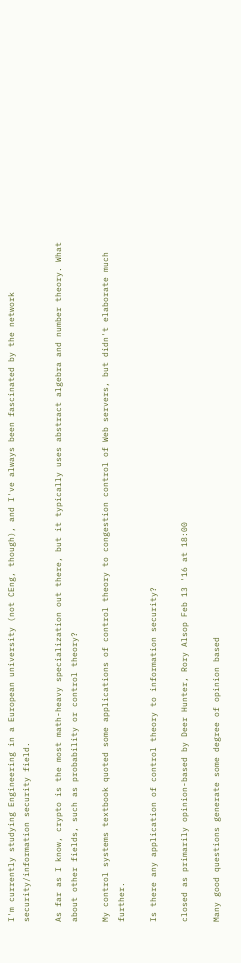I'm currently studying Engineering in a European university (not CEng, though), and I've always been fascinated by the network security/information security field.

As far as I know, crypto is the most math-heavy specialization out there, but it typically uses abstract algebra and number theory. What about other fields, such as probability or control theory?

My control systems textbook quoted some applications of control theory to congestion control of Web servers, but didn't elaborate much further.

Is there any application of control theory to information security?

closed as primarily opinion-based by Deer Hunter, Rory Alsop Feb 13 '16 at 18:00

Many good questions generate some degree of opinion based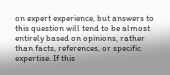on expert experience, but answers to this question will tend to be almost entirely based on opinions, rather than facts, references, or specific expertise. If this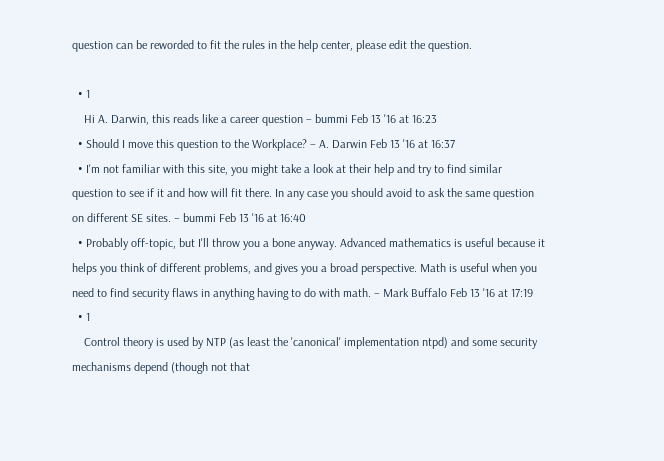question can be reworded to fit the rules in the help center, please edit the question.

  • 1
    Hi A. Darwin, this reads like a career question – bummi Feb 13 '16 at 16:23
  • Should I move this question to the Workplace? – A. Darwin Feb 13 '16 at 16:37
  • I'm not familiar with this site, you might take a look at their help and try to find similar question to see if it and how will fit there. In any case you should avoid to ask the same question on different SE sites. – bummi Feb 13 '16 at 16:40
  • Probably off-topic, but I'll throw you a bone anyway. Advanced mathematics is useful because it helps you think of different problems, and gives you a broad perspective. Math is useful when you need to find security flaws in anything having to do with math. – Mark Buffalo Feb 13 '16 at 17:19
  • 1
    Control theory is used by NTP (as least the 'canonical' implementation ntpd) and some security mechanisms depend (though not that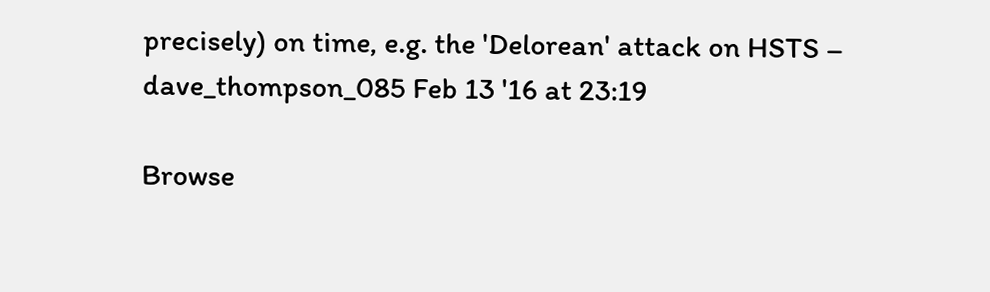precisely) on time, e.g. the 'Delorean' attack on HSTS – dave_thompson_085 Feb 13 '16 at 23:19

Browse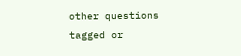other questions tagged or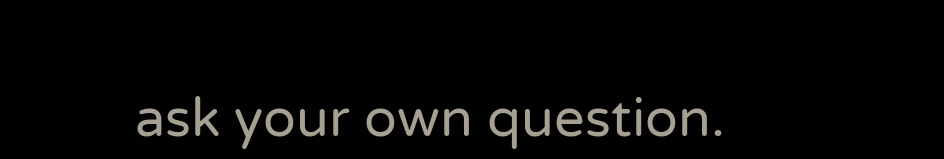ask your own question.